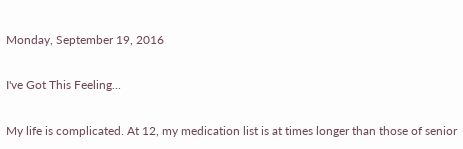Monday, September 19, 2016

I've Got This Feeling...

My life is complicated. At 12, my medication list is at times longer than those of senior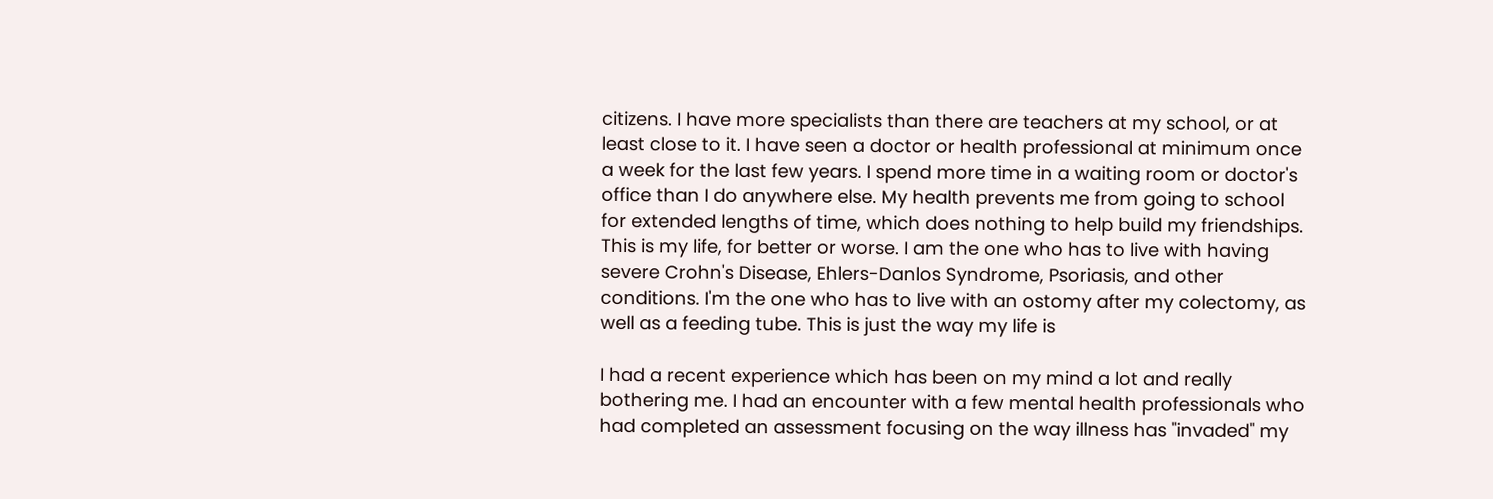citizens. I have more specialists than there are teachers at my school, or at least close to it. I have seen a doctor or health professional at minimum once a week for the last few years. I spend more time in a waiting room or doctor's office than I do anywhere else. My health prevents me from going to school for extended lengths of time, which does nothing to help build my friendships. This is my life, for better or worse. I am the one who has to live with having severe Crohn's Disease, Ehlers-Danlos Syndrome, Psoriasis, and other conditions. I'm the one who has to live with an ostomy after my colectomy, as well as a feeding tube. This is just the way my life is

I had a recent experience which has been on my mind a lot and really bothering me. I had an encounter with a few mental health professionals who had completed an assessment focusing on the way illness has "invaded" my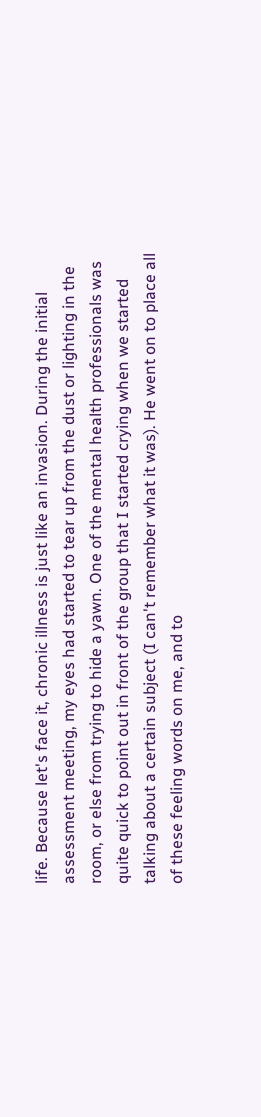life. Because let's face it, chronic illness is just like an invasion. During the initial assessment meeting, my eyes had started to tear up from the dust or lighting in the room, or else from trying to hide a yawn. One of the mental health professionals was quite quick to point out in front of the group that I started crying when we started talking about a certain subject (I can't remember what it was). He went on to place all of these feeling words on me, and to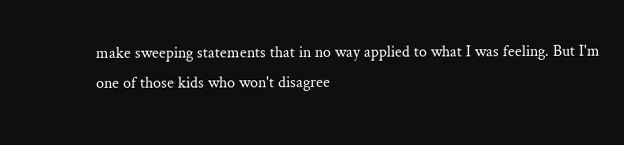make sweeping statements that in no way applied to what I was feeling. But I'm one of those kids who won't disagree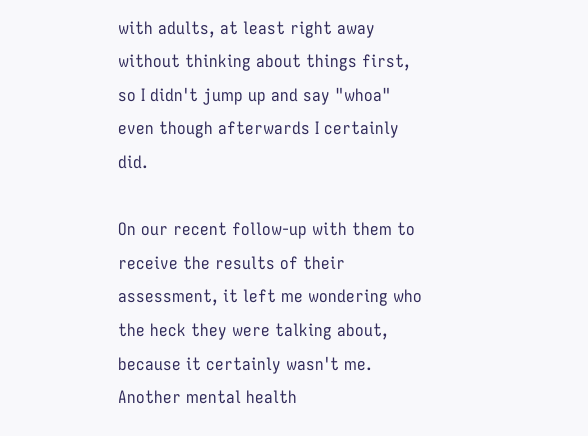with adults, at least right away without thinking about things first, so I didn't jump up and say "whoa" even though afterwards I certainly did.

On our recent follow-up with them to receive the results of their assessment, it left me wondering who the heck they were talking about, because it certainly wasn't me. Another mental health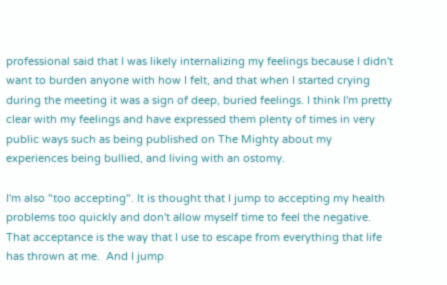professional said that I was likely internalizing my feelings because I didn't want to burden anyone with how I felt, and that when I started crying during the meeting it was a sign of deep, buried feelings. I think I'm pretty clear with my feelings and have expressed them plenty of times in very public ways such as being published on The Mighty about my experiences being bullied, and living with an ostomy.

I'm also "too accepting". It is thought that I jump to accepting my health problems too quickly and don't allow myself time to feel the negative. That acceptance is the way that I use to escape from everything that life has thrown at me.  And I jump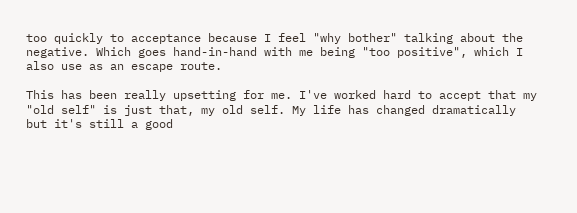too quickly to acceptance because I feel "why bother" talking about the negative. Which goes hand-in-hand with me being "too positive", which I also use as an escape route.

This has been really upsetting for me. I've worked hard to accept that my "old self" is just that, my old self. My life has changed dramatically but it's still a good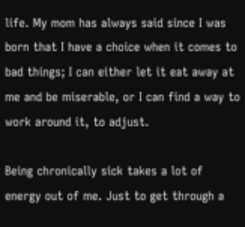life. My mom has always said since I was born that I have a choice when it comes to bad things; I can either let it eat away at me and be miserable, or I can find a way to work around it, to adjust.

Being chronically sick takes a lot of energy out of me. Just to get through a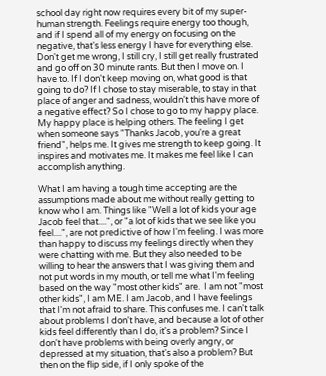school day right now requires every bit of my super-human strength. Feelings require energy too though, and if I spend all of my energy on focusing on the negative, that's less energy I have for everything else. Don't get me wrong, I still cry, I still get really frustrated and go off on 30 minute rants. But then I move on. I have to. If I don't keep moving on, what good is that going to do? If I chose to stay miserable, to stay in that place of anger and sadness, wouldn't this have more of a negative effect? So I chose to go to my happy place. My happy place is helping others. The feeling I get when someone says "Thanks Jacob, you're a great friend", helps me. It gives me strength to keep going. It inspires and motivates me. It makes me feel like I can accomplish anything.

What I am having a tough time accepting are the assumptions made about me without really getting to know who I am. Things like "Well a lot of kids your age Jacob feel that....", or "a lot of kids that we see like you feel....", are not predictive of how I'm feeling. I was more than happy to discuss my feelings directly when they were chatting with me. But they also needed to be willing to hear the answers that I was giving them and not put words in my mouth, or tell me what I'm feeling based on the way "most other kids" are.  I am not "most other kids", I am ME. I am Jacob, and I have feelings that I'm not afraid to share. This confuses me. I can't talk about problems I don't have, and because a lot of other kids feel differently than I do, it's a problem? Since I don't have problems with being overly angry, or depressed at my situation, that's also a problem? But then on the flip side, if I only spoke of the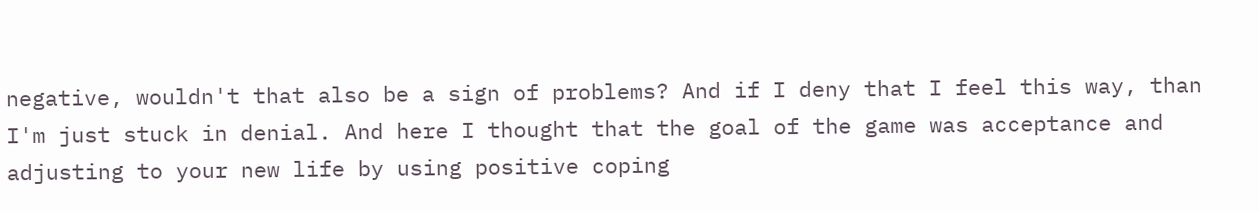negative, wouldn't that also be a sign of problems? And if I deny that I feel this way, than I'm just stuck in denial. And here I thought that the goal of the game was acceptance and adjusting to your new life by using positive coping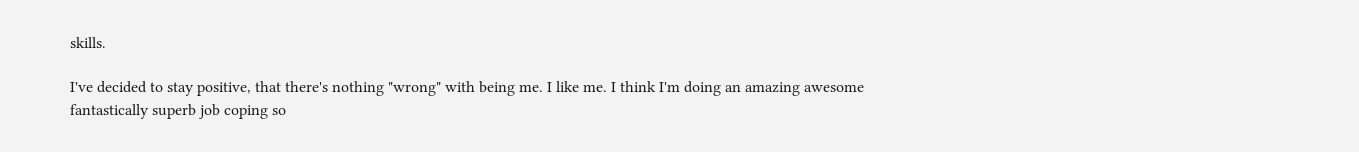skills.

I've decided to stay positive, that there's nothing "wrong" with being me. I like me. I think I'm doing an amazing awesome fantastically superb job coping so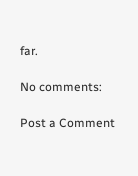far.

No comments:

Post a Comment